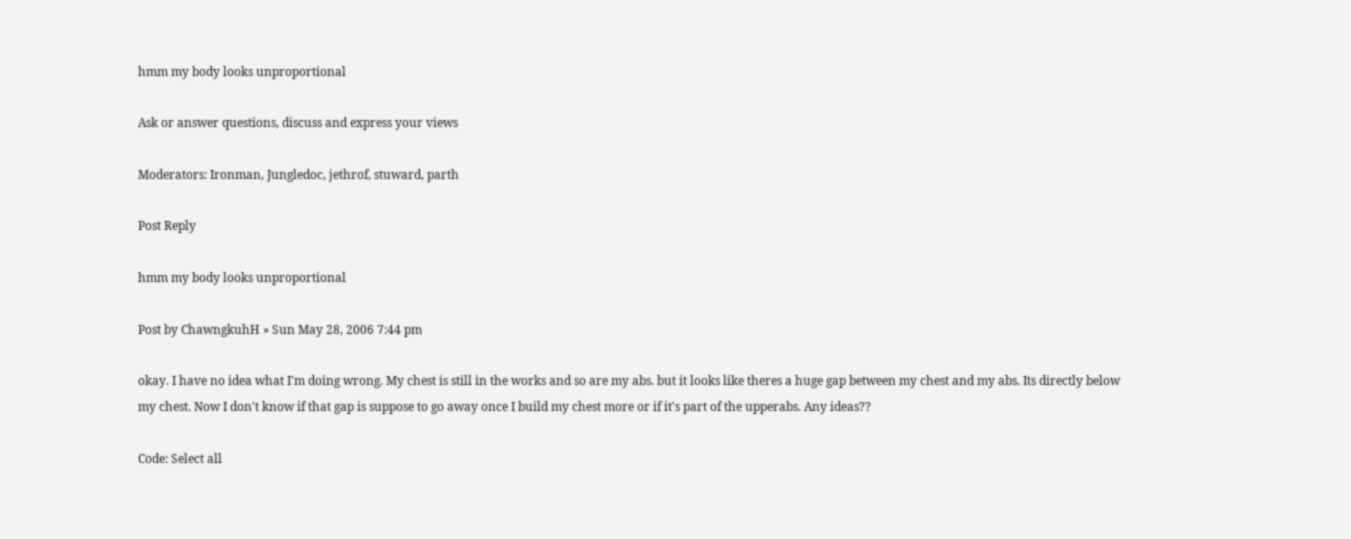hmm my body looks unproportional

Ask or answer questions, discuss and express your views

Moderators: Ironman, Jungledoc, jethrof, stuward, parth

Post Reply

hmm my body looks unproportional

Post by ChawngkuhH » Sun May 28, 2006 7:44 pm

okay. I have no idea what I'm doing wrong. My chest is still in the works and so are my abs. but it looks like theres a huge gap between my chest and my abs. Its directly below my chest. Now I don't know if that gap is suppose to go away once I build my chest more or if it's part of the upperabs. Any ideas??

Code: Select all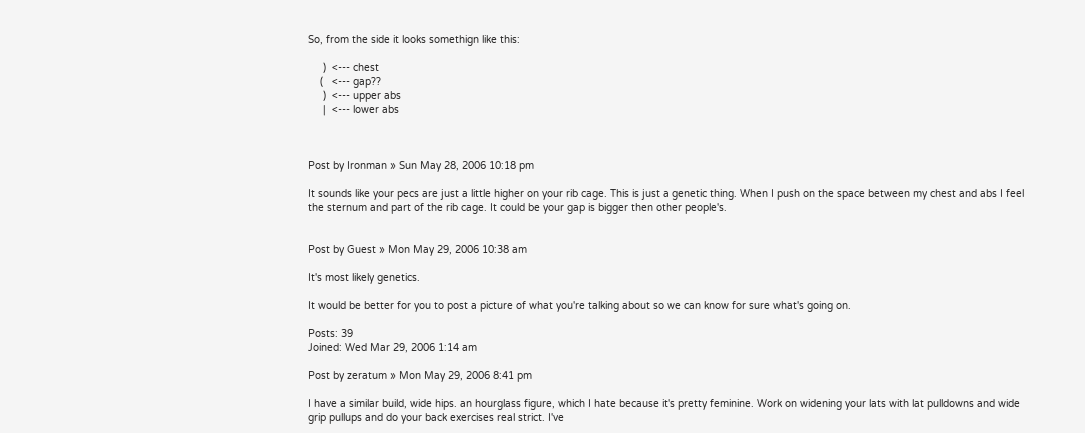So, from the side it looks somethign like this:

     )  <--- chest
    (   <--- gap??
     )  <--- upper abs
     |  <--- lower abs



Post by Ironman » Sun May 28, 2006 10:18 pm

It sounds like your pecs are just a little higher on your rib cage. This is just a genetic thing. When I push on the space between my chest and abs I feel the sternum and part of the rib cage. It could be your gap is bigger then other people's.


Post by Guest » Mon May 29, 2006 10:38 am

It's most likely genetics.

It would be better for you to post a picture of what you're talking about so we can know for sure what's going on.

Posts: 39
Joined: Wed Mar 29, 2006 1:14 am

Post by zeratum » Mon May 29, 2006 8:41 pm

I have a similar build, wide hips. an hourglass figure, which I hate because it's pretty feminine. Work on widening your lats with lat pulldowns and wide grip pullups and do your back exercises real strict. I've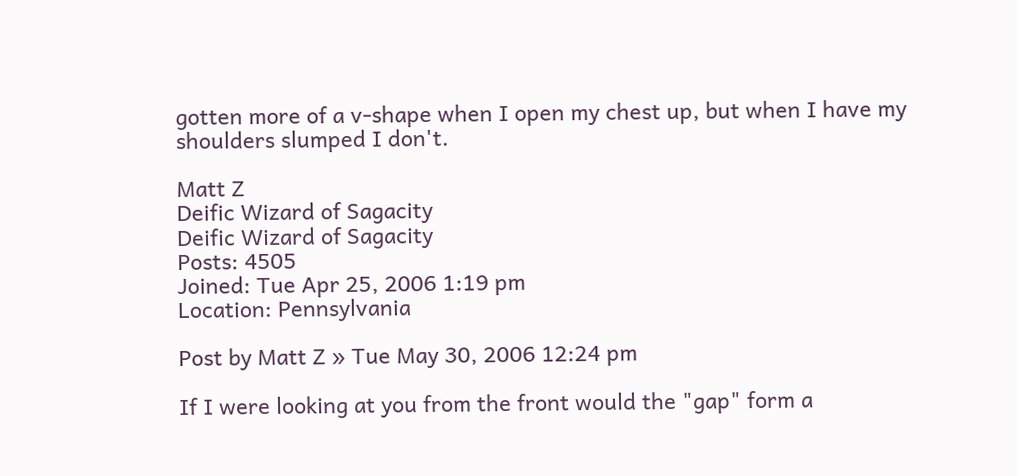gotten more of a v-shape when I open my chest up, but when I have my shoulders slumped I don't.

Matt Z
Deific Wizard of Sagacity
Deific Wizard of Sagacity
Posts: 4505
Joined: Tue Apr 25, 2006 1:19 pm
Location: Pennsylvania

Post by Matt Z » Tue May 30, 2006 12:24 pm

If I were looking at you from the front would the "gap" form a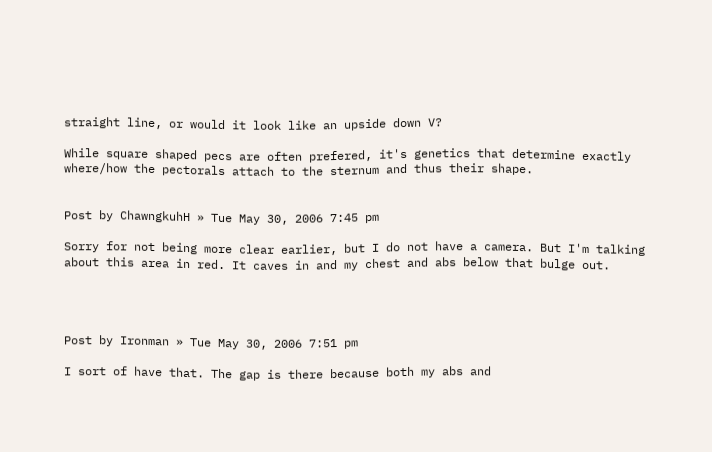straight line, or would it look like an upside down V?

While square shaped pecs are often prefered, it's genetics that determine exactly where/how the pectorals attach to the sternum and thus their shape.


Post by ChawngkuhH » Tue May 30, 2006 7:45 pm

Sorry for not being more clear earlier, but I do not have a camera. But I'm talking about this area in red. It caves in and my chest and abs below that bulge out.




Post by Ironman » Tue May 30, 2006 7:51 pm

I sort of have that. The gap is there because both my abs and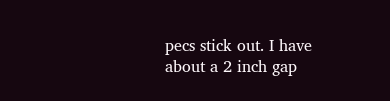pecs stick out. I have about a 2 inch gap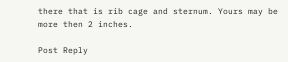there that is rib cage and sternum. Yours may be more then 2 inches.

Post Reply